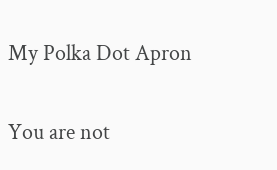My Polka Dot Apron

You are not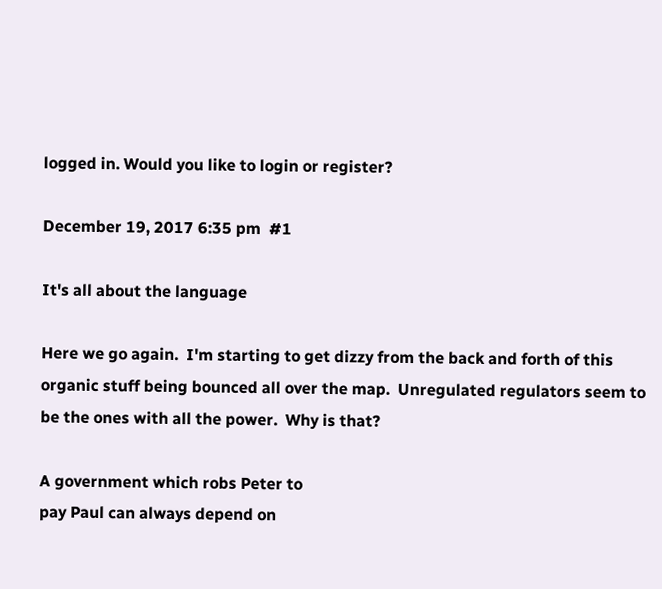logged in. Would you like to login or register?

December 19, 2017 6:35 pm  #1

It's all about the language

Here we go again.  I'm starting to get dizzy from the back and forth of this organic stuff being bounced all over the map.  Unregulated regulators seem to be the ones with all the power.  Why is that?

A government which robs Peter to
pay Paul can always depend on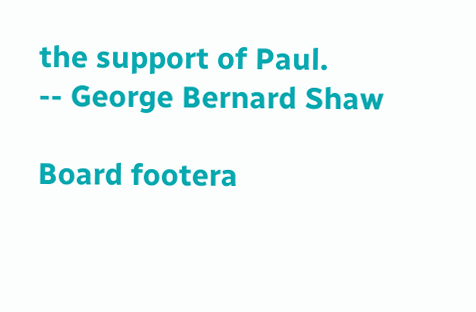the support of Paul.
-- George Bernard Shaw

Board footera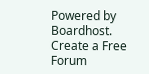Powered by Boardhost. Create a Free Forum